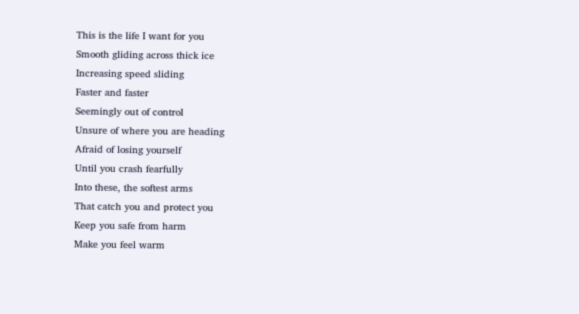This is the life I want for you
Smooth gliding across thick ice
Increasing speed sliding
Faster and faster
Seemingly out of control
Unsure of where you are heading
Afraid of losing yourself
Until you crash fearfully
Into these, the softest arms
That catch you and protect you
Keep you safe from harm
Make you feel warm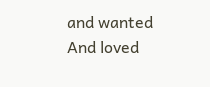and wanted
And loved